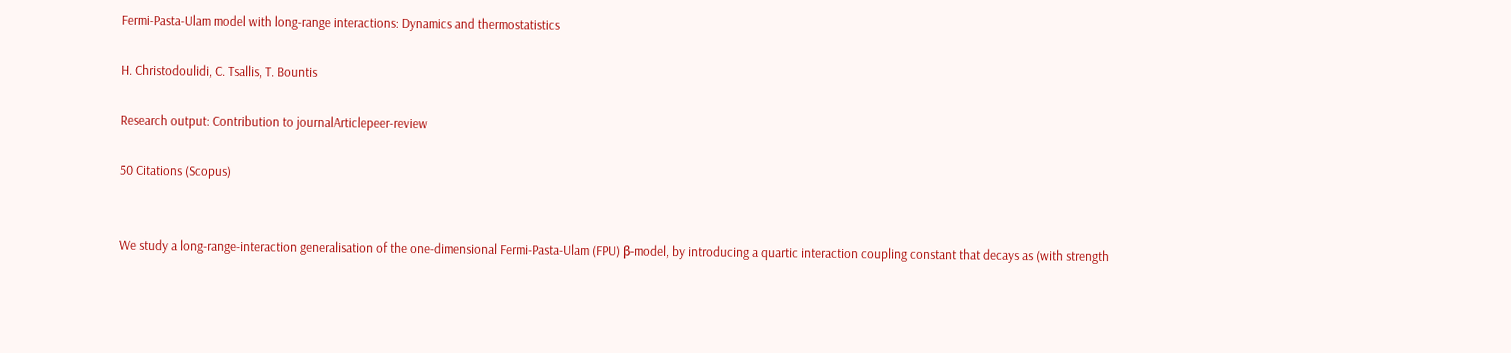Fermi-Pasta-Ulam model with long-range interactions: Dynamics and thermostatistics

H. Christodoulidi, C. Tsallis, T. Bountis

Research output: Contribution to journalArticlepeer-review

50 Citations (Scopus)


We study a long-range-interaction generalisation of the one-dimensional Fermi-Pasta-Ulam (FPU) β-model, by introducing a quartic interaction coupling constant that decays as (with strength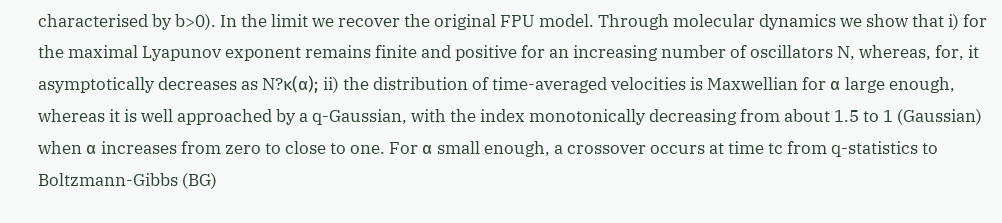characterised by b>0). In the limit we recover the original FPU model. Through molecular dynamics we show that i) for the maximal Lyapunov exponent remains finite and positive for an increasing number of oscillators N, whereas, for, it asymptotically decreases as N?κ(α); ii) the distribution of time-averaged velocities is Maxwellian for α large enough, whereas it is well approached by a q-Gaussian, with the index monotonically decreasing from about 1.5 to 1 (Gaussian) when α increases from zero to close to one. For α small enough, a crossover occurs at time tc from q-statistics to Boltzmann-Gibbs (BG)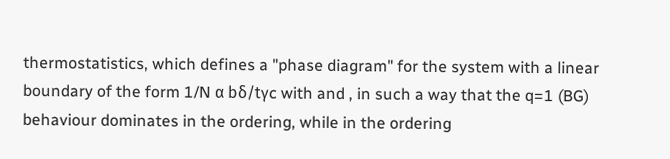thermostatistics, which defines a "phase diagram" for the system with a linear boundary of the form 1/N α bδ/tγc with and , in such a way that the q=1 (BG) behaviour dominates in the ordering, while in the ordering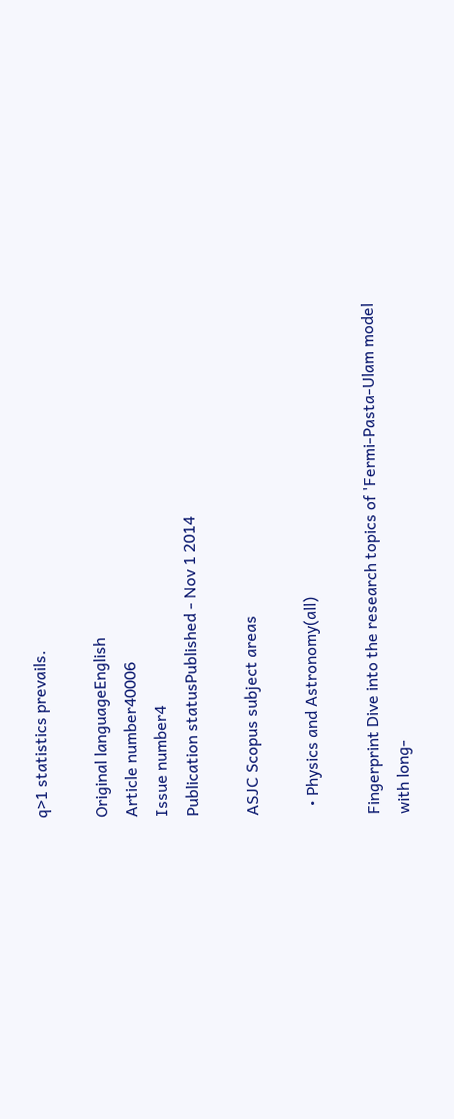q>1 statistics prevails.

Original languageEnglish
Article number40006
Issue number4
Publication statusPublished - Nov 1 2014

ASJC Scopus subject areas

  • Physics and Astronomy(all)

Fingerprint Dive into the research topics of 'Fermi-Pasta-Ulam model with long-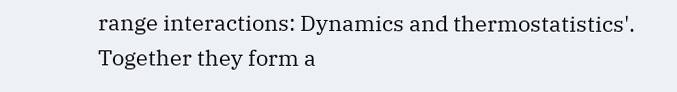range interactions: Dynamics and thermostatistics'. Together they form a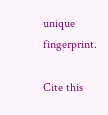unique fingerprint.

Cite this